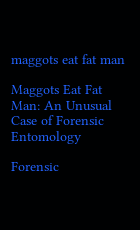maggots eat fat man

Maggots Eat Fat Man: An Unusual Case of Forensic Entomology

Forensic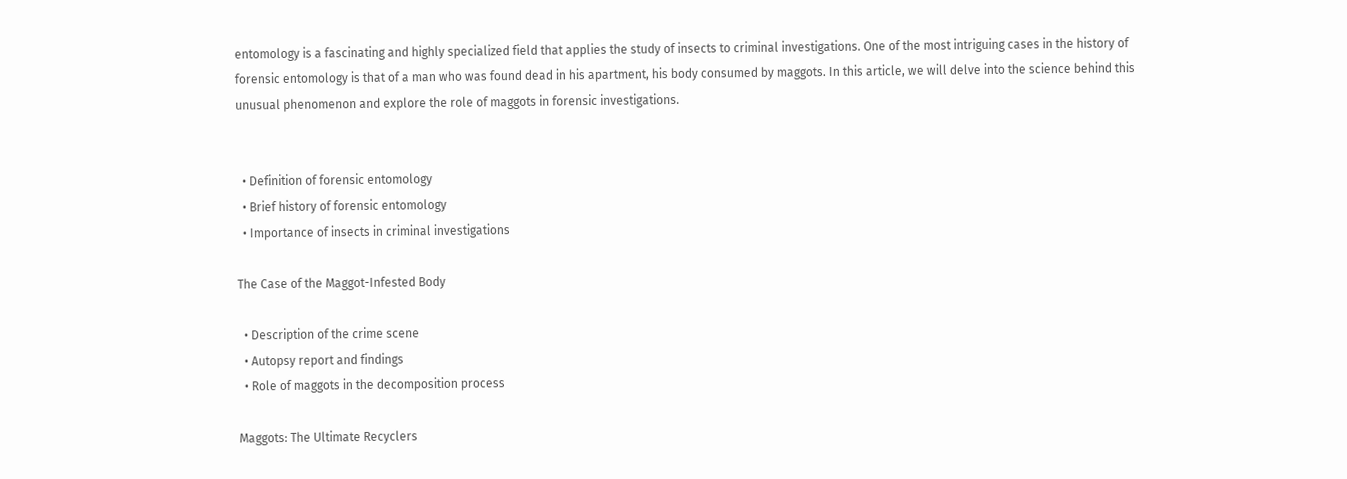entomology is a fascinating and highly specialized field that applies the study of insects to criminal investigations. One of the most intriguing cases in the history of forensic entomology is that of a man who was found dead in his apartment, his body consumed by maggots. In this article, we will delve into the science behind this unusual phenomenon and explore the role of maggots in forensic investigations.


  • Definition of forensic entomology
  • Brief history of forensic entomology
  • Importance of insects in criminal investigations

The Case of the Maggot-Infested Body

  • Description of the crime scene
  • Autopsy report and findings
  • Role of maggots in the decomposition process

Maggots: The Ultimate Recyclers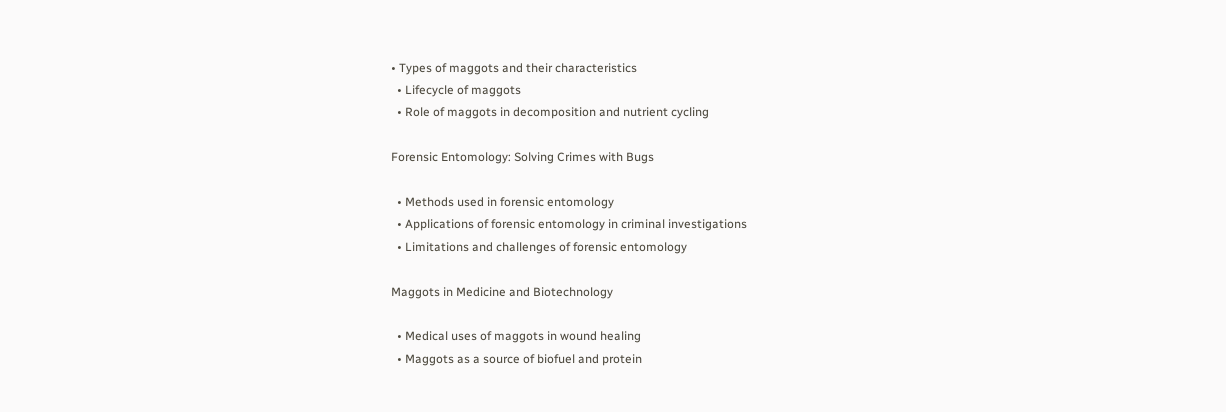• Types of maggots and their characteristics
  • Lifecycle of maggots
  • Role of maggots in decomposition and nutrient cycling

Forensic Entomology: Solving Crimes with Bugs

  • Methods used in forensic entomology
  • Applications of forensic entomology in criminal investigations
  • Limitations and challenges of forensic entomology

Maggots in Medicine and Biotechnology

  • Medical uses of maggots in wound healing
  • Maggots as a source of biofuel and protein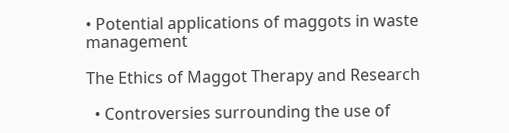• Potential applications of maggots in waste management

The Ethics of Maggot Therapy and Research

  • Controversies surrounding the use of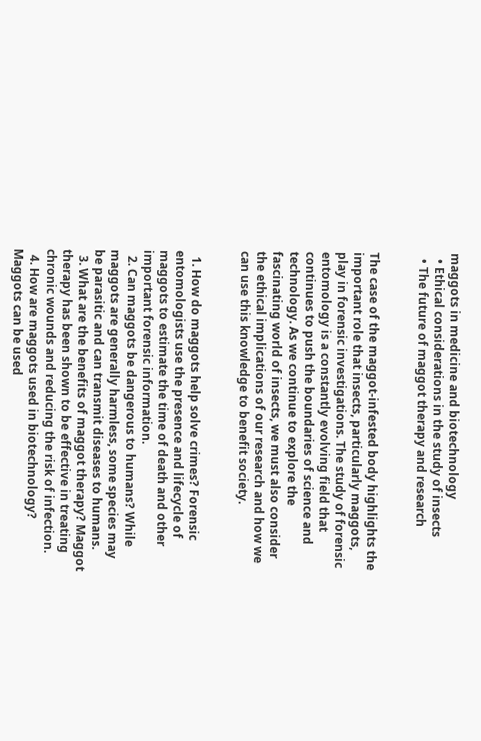maggots in medicine and biotechnology
  • Ethical considerations in the study of insects
  • The future of maggot therapy and research


The case of the maggot-infested body highlights the important role that insects, particularly maggots, play in forensic investigations. The study of forensic entomology is a constantly evolving field that continues to push the boundaries of science and technology. As we continue to explore the fascinating world of insects, we must also consider the ethical implications of our research and how we can use this knowledge to benefit society.


  1. How do maggots help solve crimes? Forensic entomologists use the presence and lifecycle of maggots to estimate the time of death and other important forensic information.
  2. Can maggots be dangerous to humans? While maggots are generally harmless, some species may be parasitic and can transmit diseases to humans.
  3. What are the benefits of maggot therapy? Maggot therapy has been shown to be effective in treating chronic wounds and reducing the risk of infection.
  4. How are maggots used in biotechnology? Maggots can be used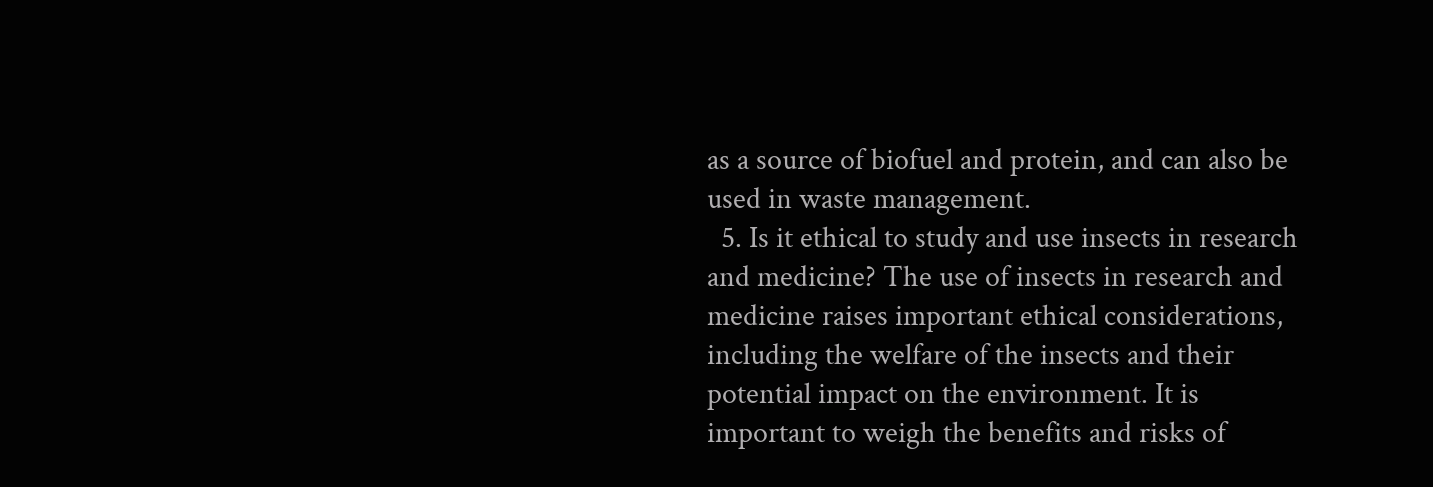as a source of biofuel and protein, and can also be used in waste management.
  5. Is it ethical to study and use insects in research and medicine? The use of insects in research and medicine raises important ethical considerations, including the welfare of the insects and their potential impact on the environment. It is important to weigh the benefits and risks of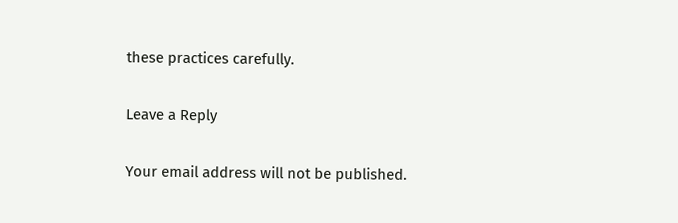these practices carefully.

Leave a Reply

Your email address will not be published.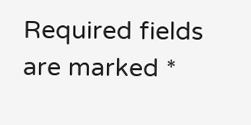Required fields are marked *